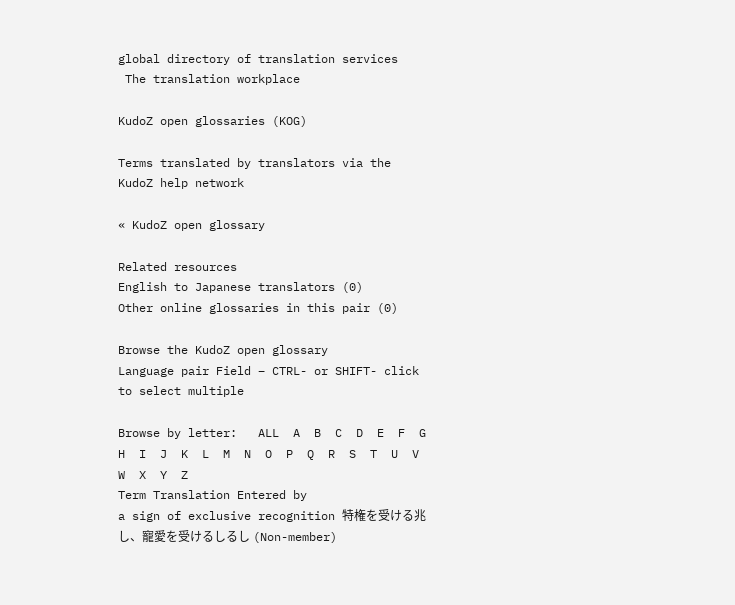global directory of translation services
 The translation workplace

KudoZ open glossaries (KOG)

Terms translated by translators via the KudoZ help network

« KudoZ open glossary

Related resources
English to Japanese translators (0)
Other online glossaries in this pair (0)

Browse the KudoZ open glossary
Language pair Field – CTRL- or SHIFT- click to select multiple

Browse by letter:   ALL  A  B  C  D  E  F  G  H  I  J  K  L  M  N  O  P  Q  R  S  T  U  V  W  X  Y  Z
Term Translation Entered by
a sign of exclusive recognition 特権を受ける兆し、寵愛を受けるしるし (Non-member)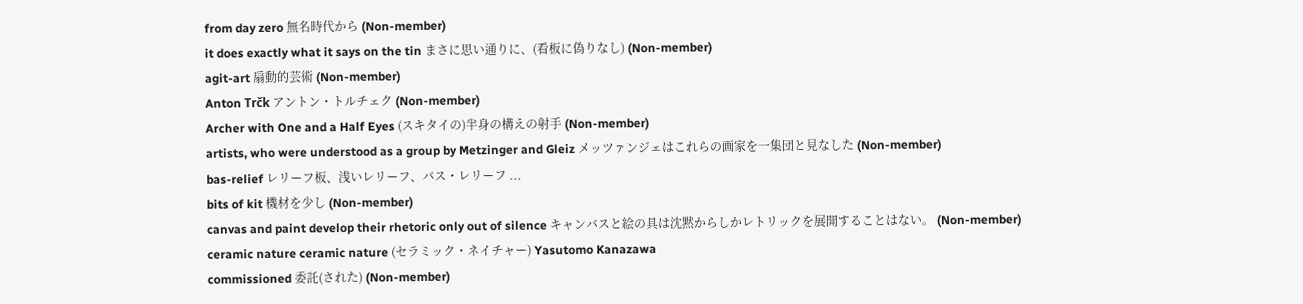from day zero 無名時代から (Non-member)
it does exactly what it says on the tin まさに思い通りに、(看板に偽りなし) (Non-member)
agit-art 扇動的芸術 (Non-member)
Anton Trčk アントン・トルチェク (Non-member)
Archer with One and a Half Eyes (スキタイの)半身の構えの射手 (Non-member)
artists, who were understood as a group by Metzinger and Gleiz メッツァンジェはこれらの画家を一集団と見なした (Non-member)
bas-relief レリーフ板、浅いレリーフ、バス・レリーフ ...
bits of kit 機材を少し (Non-member)
canvas and paint develop their rhetoric only out of silence キャンバスと絵の具は沈黙からしかレトリックを展開することはない。 (Non-member)
ceramic nature ceramic nature (セラミック・ネイチャー) Yasutomo Kanazawa
commissioned 委託(された) (Non-member)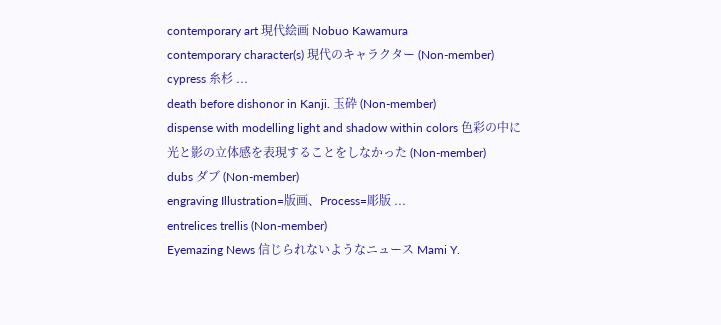contemporary art 現代絵画 Nobuo Kawamura
contemporary character(s) 現代のキャラクター (Non-member)
cypress 糸杉 ...
death before dishonor in Kanji. 玉砕 (Non-member)
dispense with modelling light and shadow within colors 色彩の中に光と影の立体感を表現することをしなかった (Non-member)
dubs ダブ (Non-member)
engraving Illustration=版画、Process=彫版 ...
entrelices trellis (Non-member)
Eyemazing News 信じられないようなニュース Mami Y.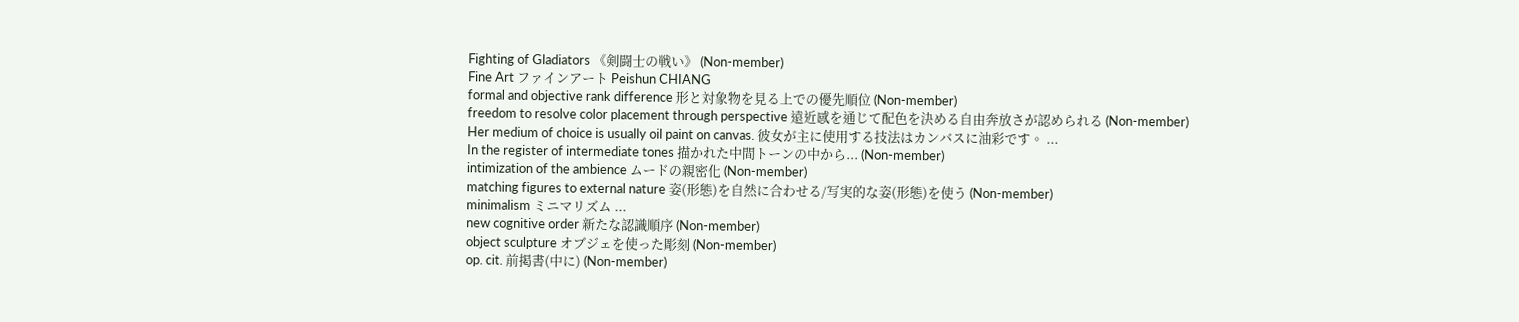Fighting of Gladiators 《剣闘士の戦い》 (Non-member)
Fine Art ファインアート Peishun CHIANG
formal and objective rank difference 形と対象物を見る上での優先順位 (Non-member)
freedom to resolve color placement through perspective 遠近感を通じて配色を決める自由奔放さが認められる (Non-member)
Her medium of choice is usually oil paint on canvas. 彼女が主に使用する技法はカンバスに油彩です。 ...
In the register of intermediate tones 描かれた中間トーンの中から... (Non-member)
intimization of the ambience ムードの親密化 (Non-member)
matching figures to external nature 姿(形態)を自然に合わせる/写実的な姿(形態)を使う (Non-member)
minimalism ミニマリズム ...
new cognitive order 新たな認識順序 (Non-member)
object sculpture オブジェを使った彫刻 (Non-member)
op. cit. 前掲書(中に) (Non-member)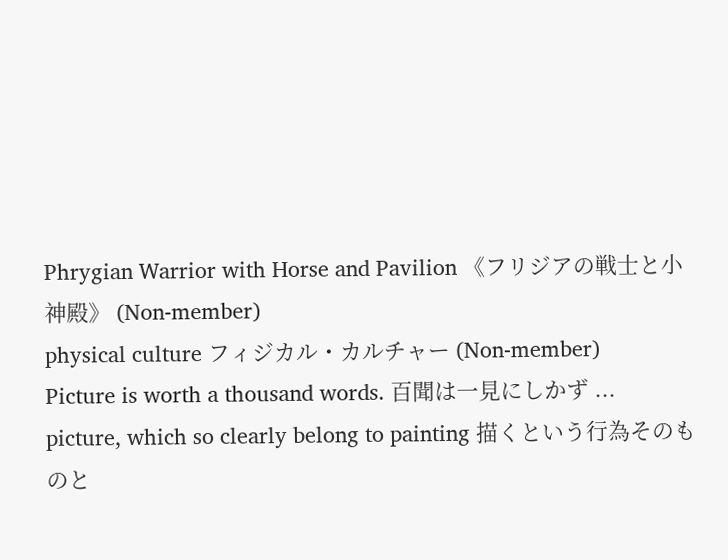Phrygian Warrior with Horse and Pavilion 《フリジアの戦士と小神殿》 (Non-member)
physical culture フィジカル・カルチャー (Non-member)
Picture is worth a thousand words. 百聞は一見にしかず ...
picture, which so clearly belong to painting 描くという行為そのものと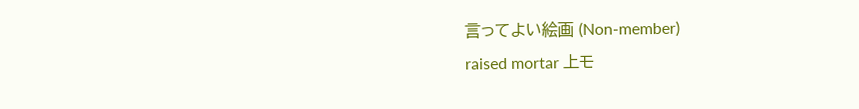言ってよい絵画 (Non-member)
raised mortar 上モ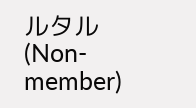ルタル (Non-member)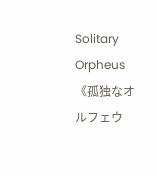Solitary Orpheus 《孤独なオルフェウ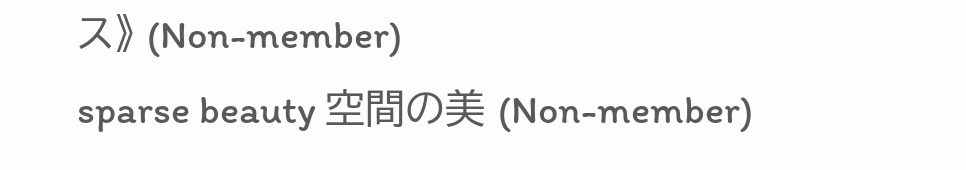ス》 (Non-member)
sparse beauty 空間の美 (Non-member)